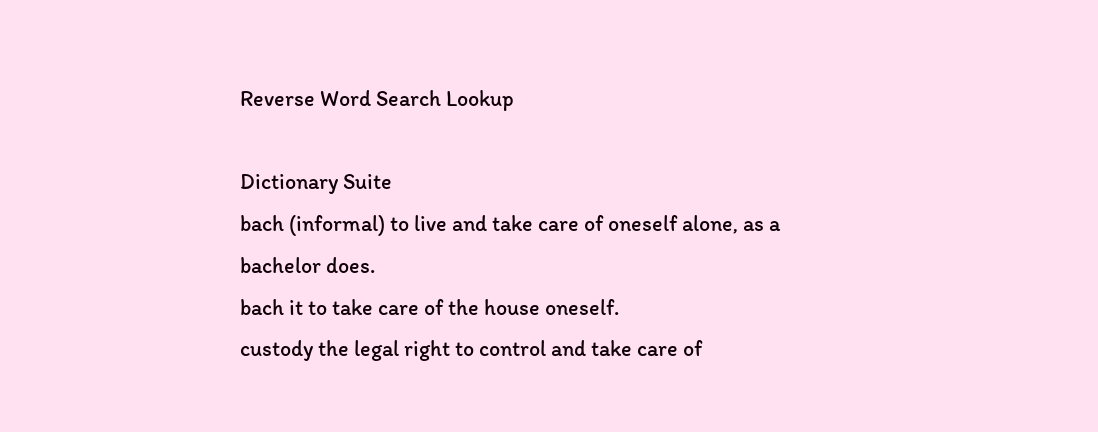Reverse Word Search Lookup

Dictionary Suite
bach (informal) to live and take care of oneself alone, as a bachelor does.
bach it to take care of the house oneself.
custody the legal right to control and take care of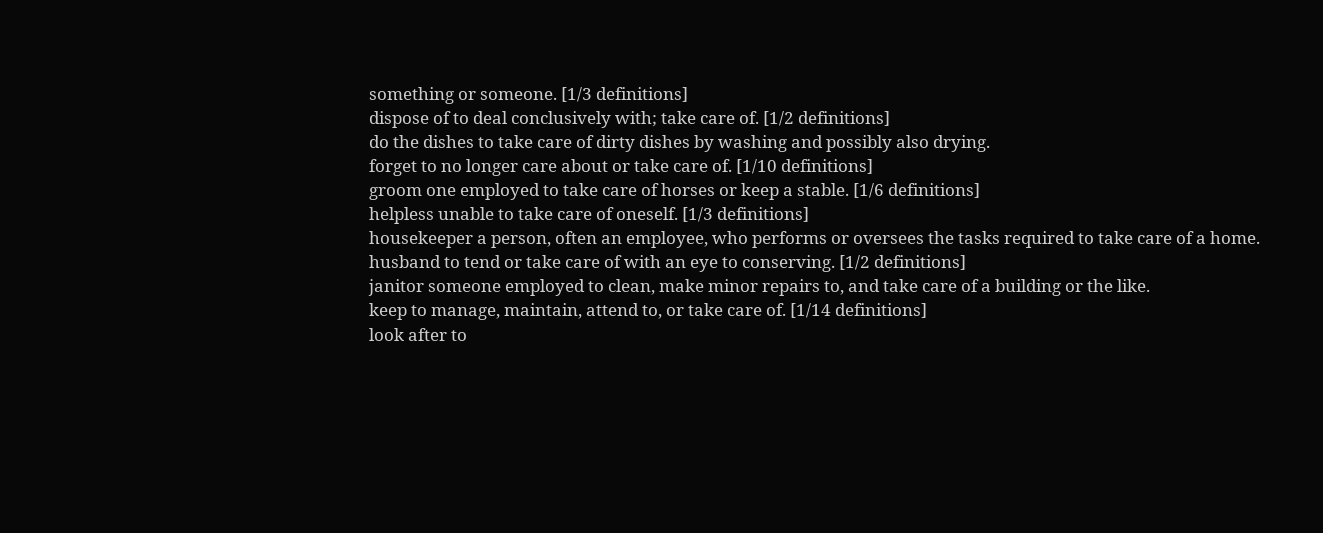something or someone. [1/3 definitions]
dispose of to deal conclusively with; take care of. [1/2 definitions]
do the dishes to take care of dirty dishes by washing and possibly also drying.
forget to no longer care about or take care of. [1/10 definitions]
groom one employed to take care of horses or keep a stable. [1/6 definitions]
helpless unable to take care of oneself. [1/3 definitions]
housekeeper a person, often an employee, who performs or oversees the tasks required to take care of a home.
husband to tend or take care of with an eye to conserving. [1/2 definitions]
janitor someone employed to clean, make minor repairs to, and take care of a building or the like.
keep to manage, maintain, attend to, or take care of. [1/14 definitions]
look after to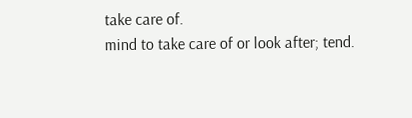take care of.
mind to take care of or look after; tend.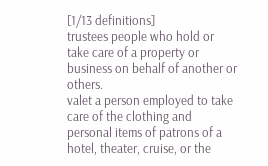[1/13 definitions]
trustees people who hold or take care of a property or business on behalf of another or others.
valet a person employed to take care of the clothing and personal items of patrons of a hotel, theater, cruise, or the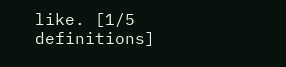like. [1/5 definitions]